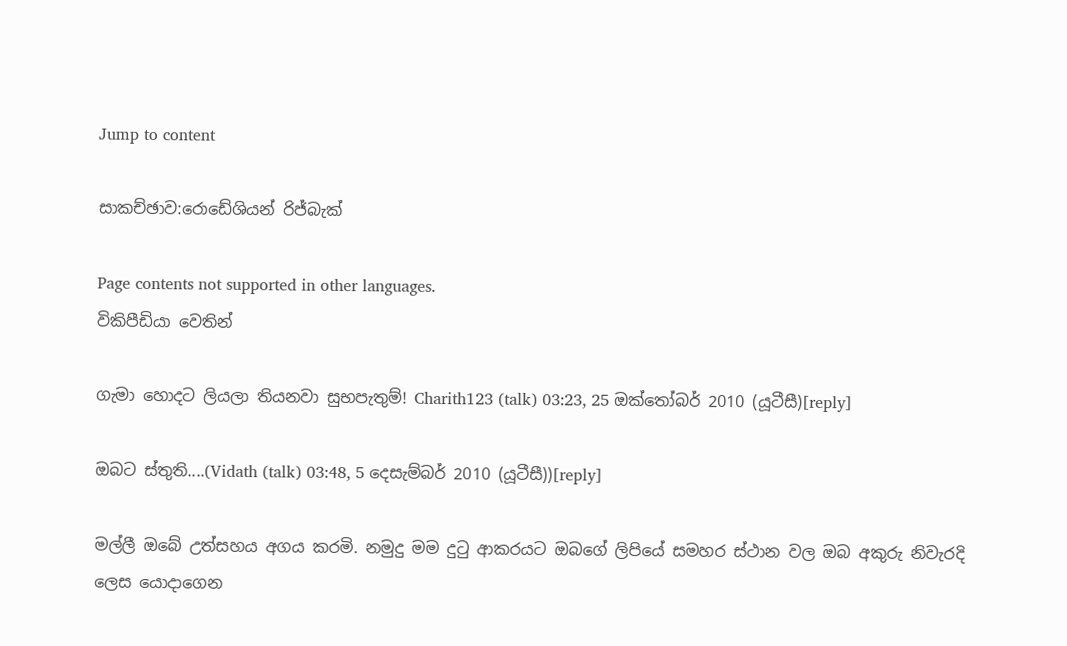Jump to content

සාකච්ඡාව:රොඩේශියන් රිජ්බැක්

Page contents not supported in other languages.
විකිපීඩියා වෙතින්

ගැමා හොදට ලියලා තියනවා සුභපැතුම්! Charith123 (talk) 03:23, 25 ඔක්තෝබර් 2010 (යූටීසී)[reply]

ඔබට ස්තුති....(Vidath (talk) 03:48, 5 දෙසැම්බර් 2010 (යූටීසී))[reply]

මල්ලී ඔබේ උත්සහය අගය කරමි. නමුදු මම දුටු ආකරයට ඔබගේ ලිපියේ සමහර ස්ථාන වල ඔබ අකුරු නිවැරදි ලෙස යොදාගෙන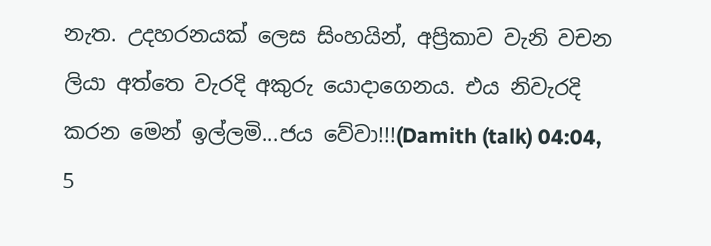නැත. උදහරනයක් ලෙස සිංහයින්, අප්‍රිකාව වැනි වචන ලියා අත්තෙ වැරදි අකුරු යොදාගෙනය. එය නිවැරදි කරන මෙන් ඉල්ලමි...ජය වේවා!!!(Damith (talk) 04:04, 5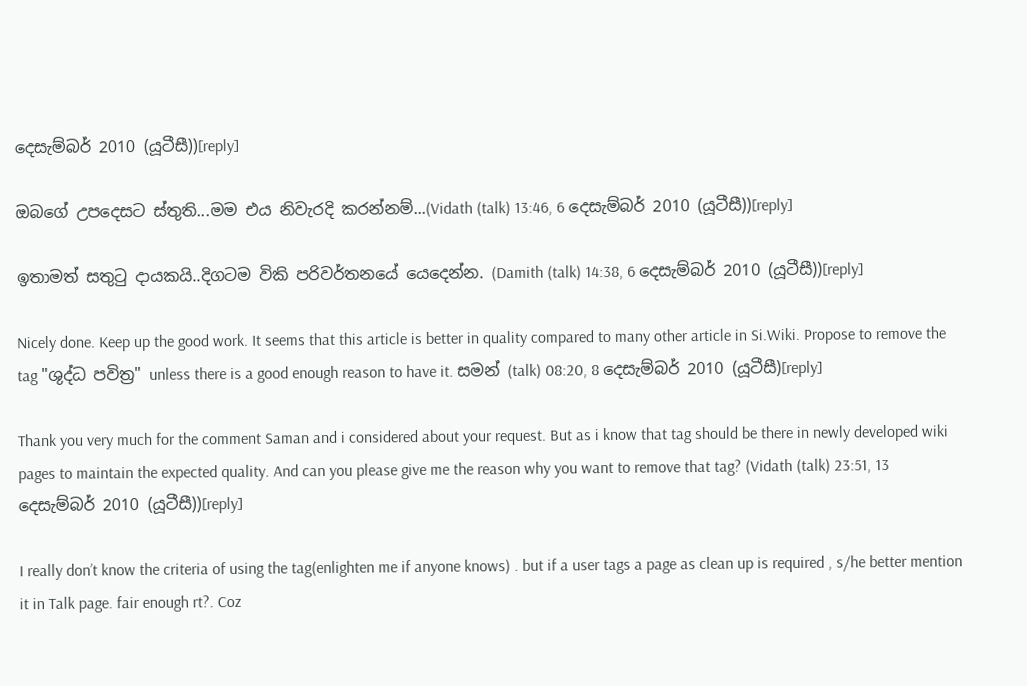දෙසැම්බර් 2010 (යූටීසී))[reply]

ඔබගේ උපදෙසට ස්තුති...මම එය නිවැරදි කරන්නම්...(Vidath (talk) 13:46, 6 දෙසැම්බර් 2010 (යූටීසී))[reply]

ඉතාමත් සතුටු දායකයි..දිගටම විකි පරිවර්තනයේ යෙදෙන්න. (Damith (talk) 14:38, 6 දෙසැම්බර් 2010 (යූටීසී))[reply]

Nicely done. Keep up the good work. It seems that this article is better in quality compared to many other article in Si.Wiki. Propose to remove the tag "ශුද්ධ පවිත්‍ර" unless there is a good enough reason to have it. සමන් (talk) 08:20, 8 දෙසැම්බර් 2010 (යූටීසී)[reply]

Thank you very much for the comment Saman and i considered about your request. But as i know that tag should be there in newly developed wiki pages to maintain the expected quality. And can you please give me the reason why you want to remove that tag? (Vidath (talk) 23:51, 13 දෙසැම්බර් 2010 (යූටීසී))[reply]

I really don’t know the criteria of using the tag(enlighten me if anyone knows) . but if a user tags a page as clean up is required , s/he better mention it in Talk page. fair enough rt?. Coz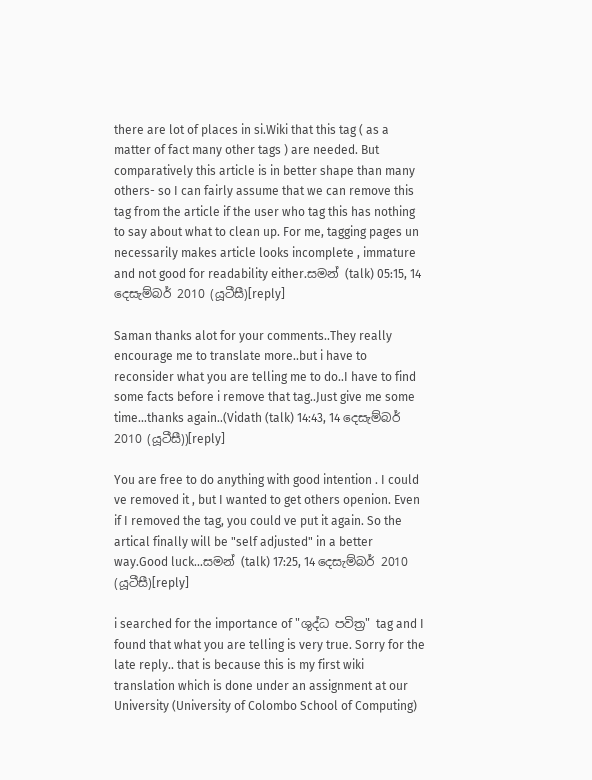there are lot of places in si.Wiki that this tag ( as a matter of fact many other tags ) are needed. But comparatively this article is in better shape than many others- so I can fairly assume that we can remove this tag from the article if the user who tag this has nothing to say about what to clean up. For me, tagging pages un necessarily makes article looks incomplete , immature and not good for readability either.සමන් (talk) 05:15, 14 දෙසැම්බර් 2010 (යූටීසී)[reply]

Saman thanks alot for your comments..They really encourage me to translate more..but i have to reconsider what you are telling me to do..I have to find some facts before i remove that tag..Just give me some time...thanks again..(Vidath (talk) 14:43, 14 දෙසැම්බර් 2010 (යූටීසී))[reply]

You are free to do anything with good intention . I could ve removed it , but I wanted to get others openion. Even if I removed the tag, you could ve put it again. So the artical finally will be "self adjusted" in a better way.Good luck...සමන් (talk) 17:25, 14 දෙසැම්බර් 2010 (යූටීසී)[reply]

i searched for the importance of "ශුද්ධ පවිත්‍ර" tag and I found that what you are telling is very true. Sorry for the late reply.. that is because this is my first wiki translation which is done under an assignment at our University (University of Colombo School of Computing)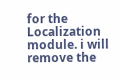for the Localization module. i will remove the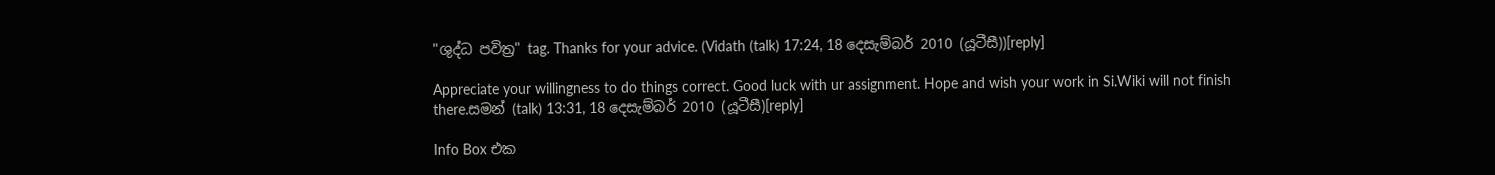"ශුද්ධ පවිත්‍ර" tag. Thanks for your advice. (Vidath (talk) 17:24, 18 දෙසැම්බර් 2010 (යූටීසී))[reply]

Appreciate your willingness to do things correct. Good luck with ur assignment. Hope and wish your work in Si.Wiki will not finish there.සමන් (talk) 13:31, 18 දෙසැම්බර් 2010 (යූටීසී)[reply]

Info Box එක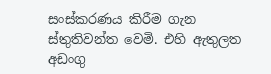සංස්කරණය කිරීම ගැන ස්තුතිවන්ත වෙමි. එහි ඇතුලත අඩංගු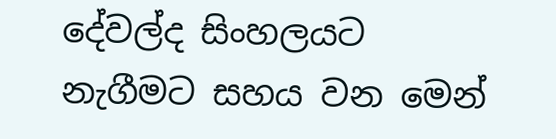දේවල්ද සිංහලයට නැගීමට සහය වන මෙන්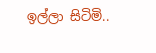ඉල්ලා සිටිමි..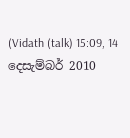(Vidath (talk) 15:09, 14 දෙසැම්බර් 2010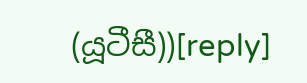(යූටීසී))[reply]